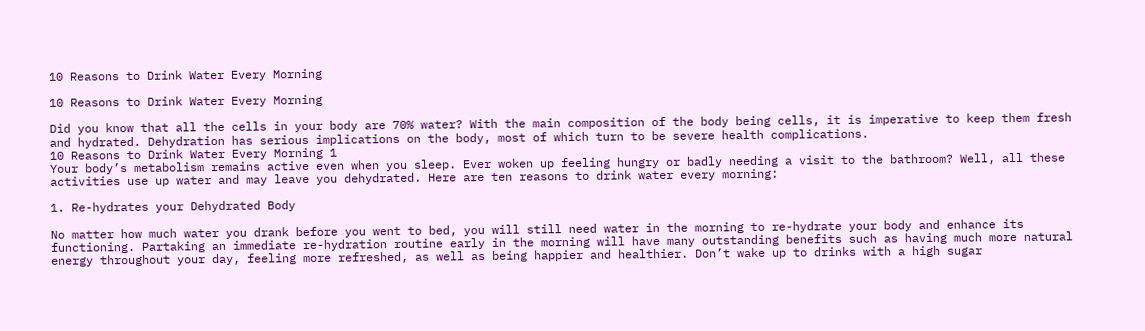10 Reasons to Drink Water Every Morning

10 Reasons to Drink Water Every Morning

Did you know that all the cells in your body are 70% water? With the main composition of the body being cells, it is imperative to keep them fresh and hydrated. Dehydration has serious implications on the body, most of which turn to be severe health complications.
10 Reasons to Drink Water Every Morning 1
Your body’s metabolism remains active even when you sleep. Ever woken up feeling hungry or badly needing a visit to the bathroom? Well, all these activities use up water and may leave you dehydrated. Here are ten reasons to drink water every morning:

1. Re-hydrates your Dehydrated Body

No matter how much water you drank before you went to bed, you will still need water in the morning to re-hydrate your body and enhance its functioning. Partaking an immediate re-hydration routine early in the morning will have many outstanding benefits such as having much more natural energy throughout your day, feeling more refreshed, as well as being happier and healthier. Don’t wake up to drinks with a high sugar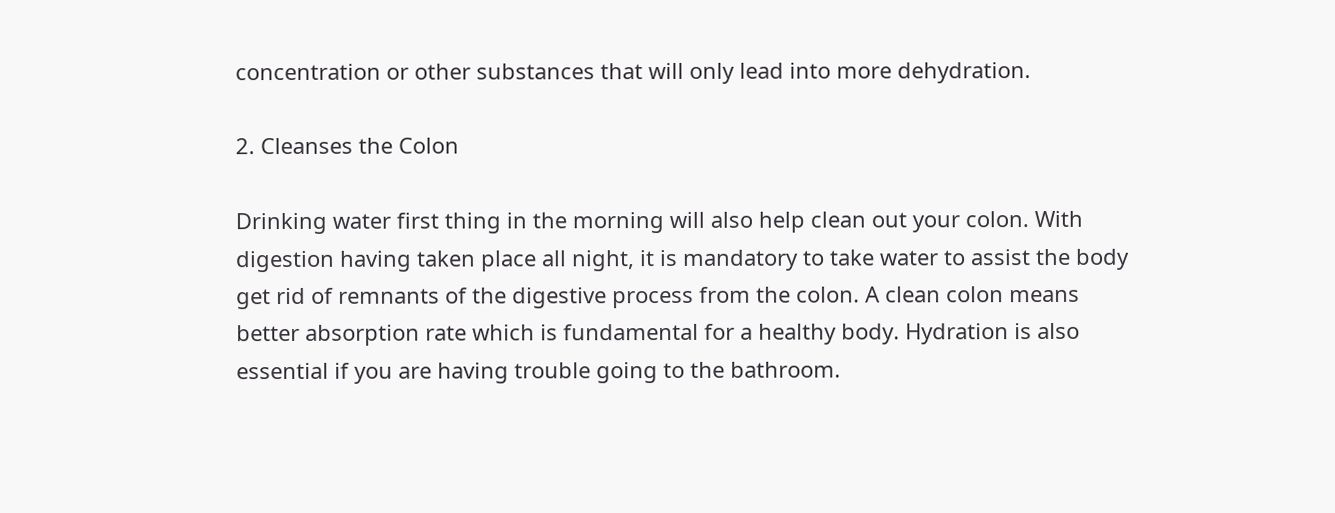concentration or other substances that will only lead into more dehydration.

2. Cleanses the Colon

Drinking water first thing in the morning will also help clean out your colon. With digestion having taken place all night, it is mandatory to take water to assist the body get rid of remnants of the digestive process from the colon. A clean colon means better absorption rate which is fundamental for a healthy body. Hydration is also essential if you are having trouble going to the bathroom.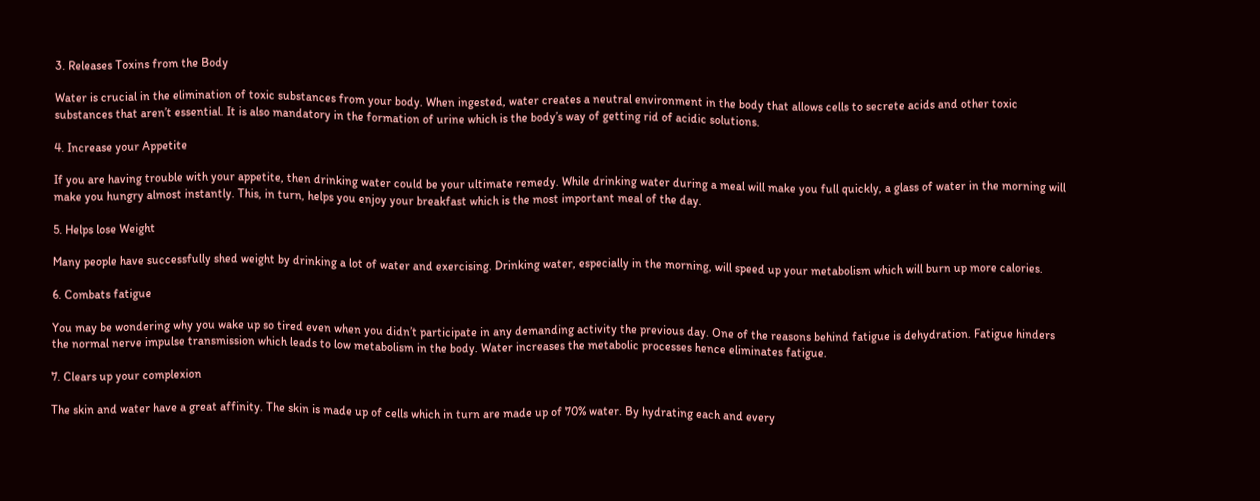3. Releases Toxins from the Body

Water is crucial in the elimination of toxic substances from your body. When ingested, water creates a neutral environment in the body that allows cells to secrete acids and other toxic substances that aren’t essential. It is also mandatory in the formation of urine which is the body’s way of getting rid of acidic solutions.

4. Increase your Appetite

If you are having trouble with your appetite, then drinking water could be your ultimate remedy. While drinking water during a meal will make you full quickly, a glass of water in the morning will make you hungry almost instantly. This, in turn, helps you enjoy your breakfast which is the most important meal of the day.

5. Helps lose Weight

Many people have successfully shed weight by drinking a lot of water and exercising. Drinking water, especially in the morning, will speed up your metabolism which will burn up more calories.

6. Combats fatigue

You may be wondering why you wake up so tired even when you didn’t participate in any demanding activity the previous day. One of the reasons behind fatigue is dehydration. Fatigue hinders the normal nerve impulse transmission which leads to low metabolism in the body. Water increases the metabolic processes hence eliminates fatigue.

7. Clears up your complexion

The skin and water have a great affinity. The skin is made up of cells which in turn are made up of 70% water. By hydrating each and every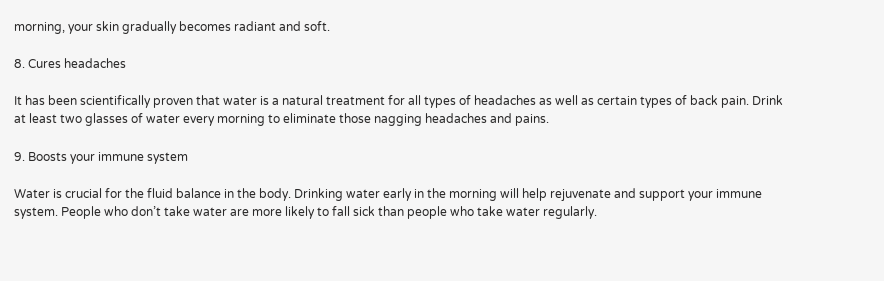morning, your skin gradually becomes radiant and soft.

8. Cures headaches

It has been scientifically proven that water is a natural treatment for all types of headaches as well as certain types of back pain. Drink at least two glasses of water every morning to eliminate those nagging headaches and pains.

9. Boosts your immune system

Water is crucial for the fluid balance in the body. Drinking water early in the morning will help rejuvenate and support your immune system. People who don’t take water are more likely to fall sick than people who take water regularly.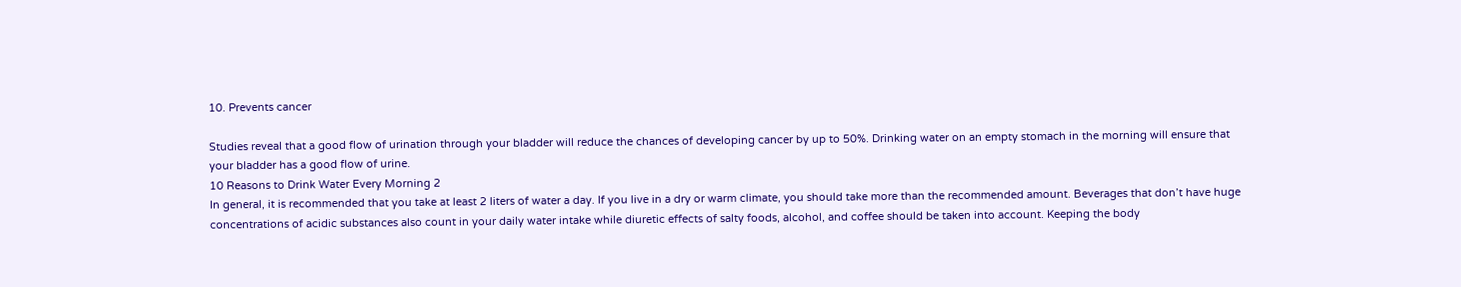10. Prevents cancer

Studies reveal that a good flow of urination through your bladder will reduce the chances of developing cancer by up to 50%. Drinking water on an empty stomach in the morning will ensure that your bladder has a good flow of urine.
10 Reasons to Drink Water Every Morning 2
In general, it is recommended that you take at least 2 liters of water a day. If you live in a dry or warm climate, you should take more than the recommended amount. Beverages that don’t have huge concentrations of acidic substances also count in your daily water intake while diuretic effects of salty foods, alcohol, and coffee should be taken into account. Keeping the body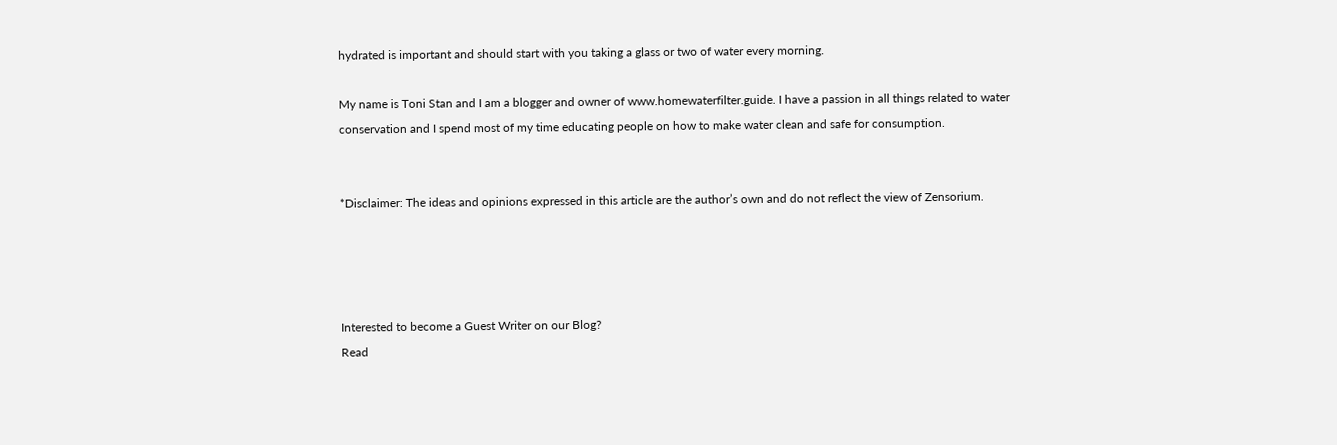hydrated is important and should start with you taking a glass or two of water every morning.

My name is Toni Stan and I am a blogger and owner of www.homewaterfilter.guide. I have a passion in all things related to water conservation and I spend most of my time educating people on how to make water clean and safe for consumption.


*Disclaimer: The ideas and opinions expressed in this article are the author’s own and do not reflect the view of Zensorium.




Interested to become a Guest Writer on our Blog?
Read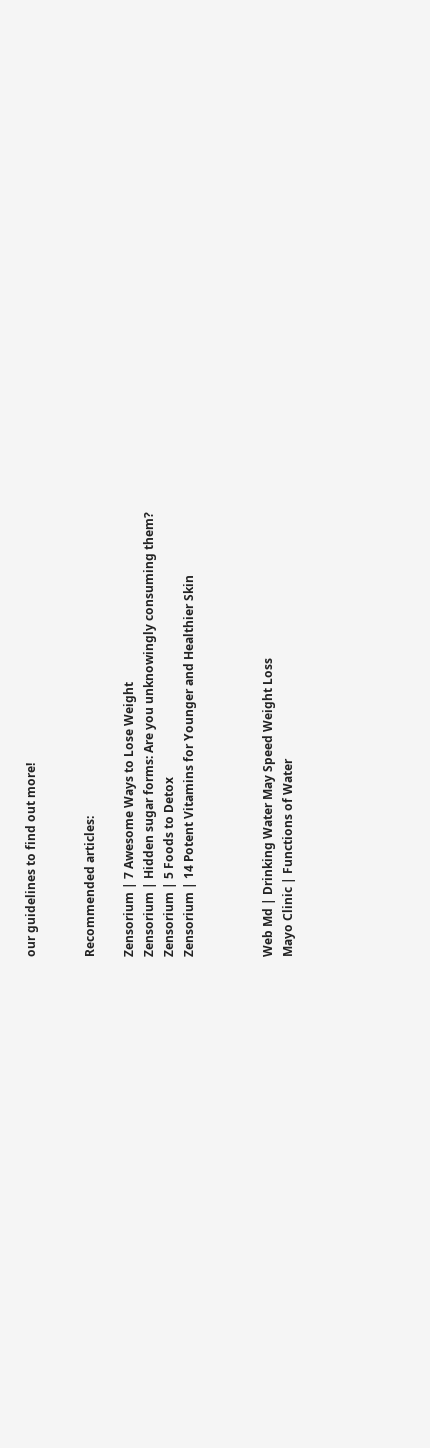our guidelines to find out more!


Recommended articles:

Zensorium | 7 Awesome Ways to Lose Weight
Zensorium | Hidden sugar forms: Are you unknowingly consuming them?
Zensorium | 5 Foods to Detox
Zensorium | 14 Potent Vitamins for Younger and Healthier Skin



Web Md | Drinking Water May Speed Weight Loss
Mayo Clinic | Functions of Water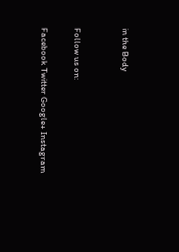in the Body


Follow us on:

Facebook Twitter Google+ Instagram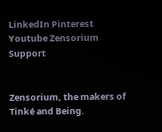LinkedIn Pinterest Youtube Zensorium Support


Zensorium, the makers of Tinké and Being.